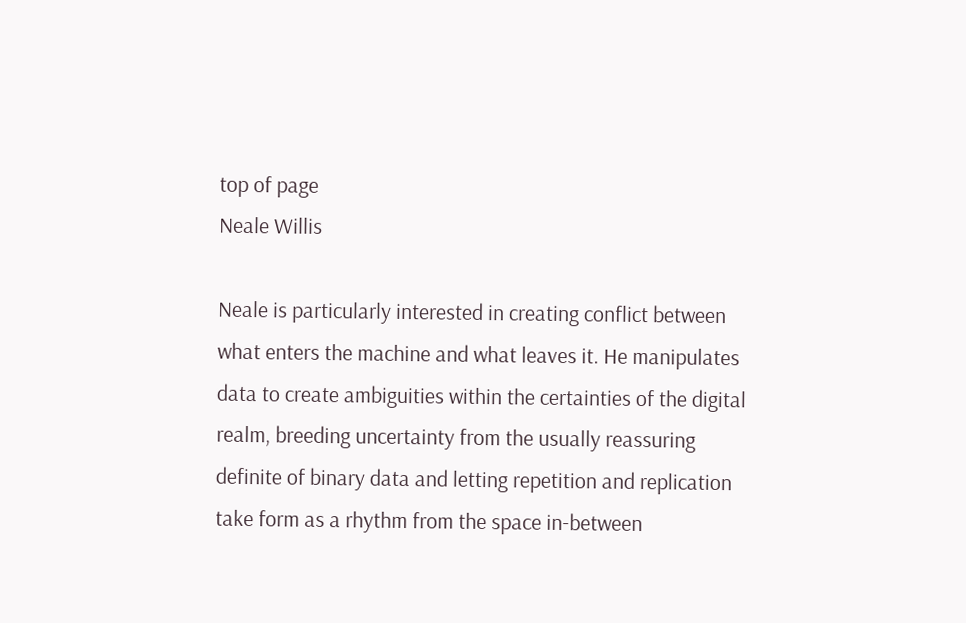top of page
Neale Willis

Neale is particularly interested in creating conflict between what enters the machine and what leaves it. He manipulates data to create ambiguities within the certainties of the digital realm, breeding uncertainty from the usually reassuring definite of binary data and letting repetition and replication take form as a rhythm from the space in-between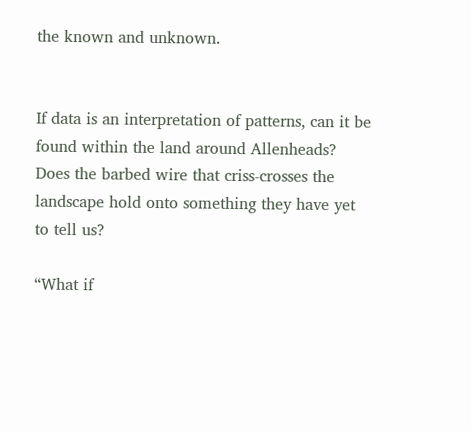the known and unknown.


If data is an interpretation of patterns, can it be found within the land around Allenheads? Does the barbed wire that criss-crosses the landscape hold onto something they have yet to tell us?

“What if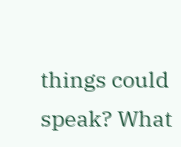things could speak? What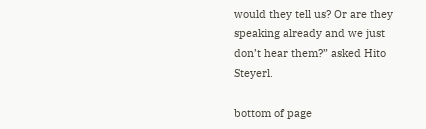would they tell us? Or are they speaking already and we just don’t hear them?” asked Hito Steyerl.

bottom of page